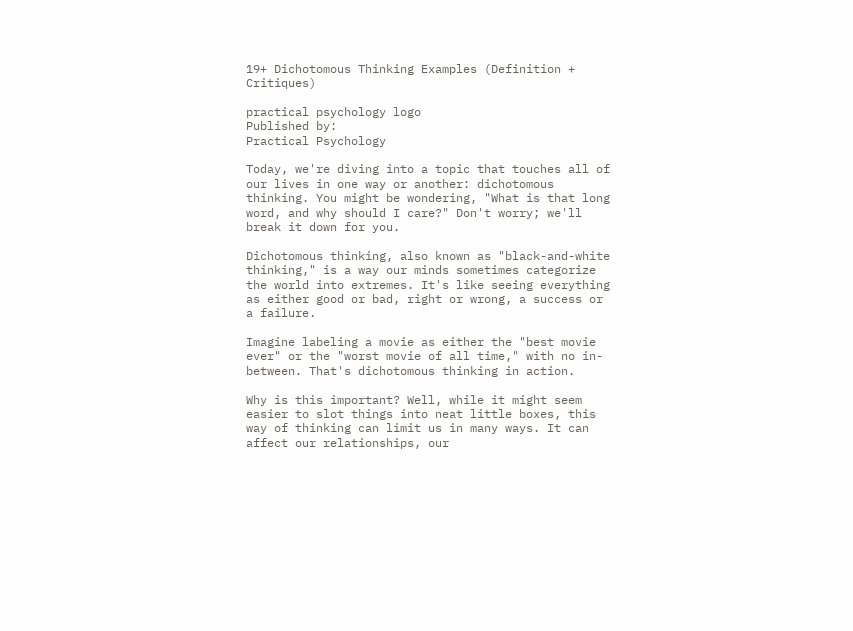19+ Dichotomous Thinking Examples (Definition + Critiques)

practical psychology logo
Published by:
Practical Psychology

Today, we're diving into a topic that touches all of our lives in one way or another: dichotomous thinking. You might be wondering, "What is that long word, and why should I care?" Don't worry; we'll break it down for you.

Dichotomous thinking, also known as "black-and-white thinking," is a way our minds sometimes categorize the world into extremes. It's like seeing everything as either good or bad, right or wrong, a success or a failure.

Imagine labeling a movie as either the "best movie ever" or the "worst movie of all time," with no in-between. That's dichotomous thinking in action.

Why is this important? Well, while it might seem easier to slot things into neat little boxes, this way of thinking can limit us in many ways. It can affect our relationships, our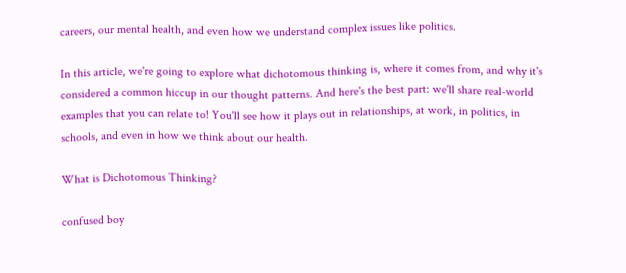careers, our mental health, and even how we understand complex issues like politics.

In this article, we're going to explore what dichotomous thinking is, where it comes from, and why it's considered a common hiccup in our thought patterns. And here's the best part: we'll share real-world examples that you can relate to! You'll see how it plays out in relationships, at work, in politics, in schools, and even in how we think about our health.

What is Dichotomous Thinking?

confused boy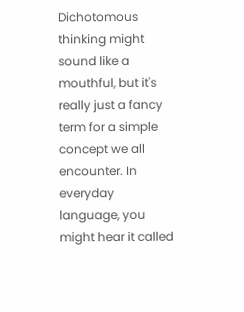Dichotomous thinking might sound like a mouthful, but it's really just a fancy term for a simple concept we all encounter. In everyday language, you might hear it called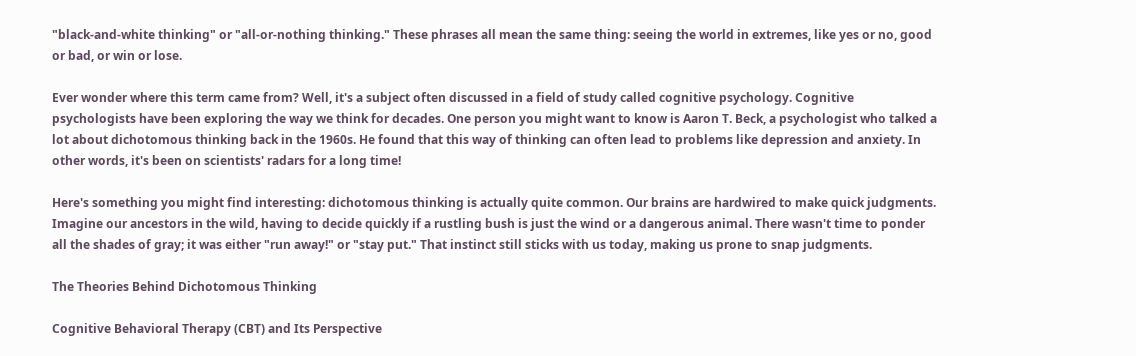"black-and-white thinking" or "all-or-nothing thinking." These phrases all mean the same thing: seeing the world in extremes, like yes or no, good or bad, or win or lose.

Ever wonder where this term came from? Well, it's a subject often discussed in a field of study called cognitive psychology. Cognitive psychologists have been exploring the way we think for decades. One person you might want to know is Aaron T. Beck, a psychologist who talked a lot about dichotomous thinking back in the 1960s. He found that this way of thinking can often lead to problems like depression and anxiety. In other words, it's been on scientists' radars for a long time!

Here's something you might find interesting: dichotomous thinking is actually quite common. Our brains are hardwired to make quick judgments. Imagine our ancestors in the wild, having to decide quickly if a rustling bush is just the wind or a dangerous animal. There wasn't time to ponder all the shades of gray; it was either "run away!" or "stay put." That instinct still sticks with us today, making us prone to snap judgments.

The Theories Behind Dichotomous Thinking

Cognitive Behavioral Therapy (CBT) and Its Perspective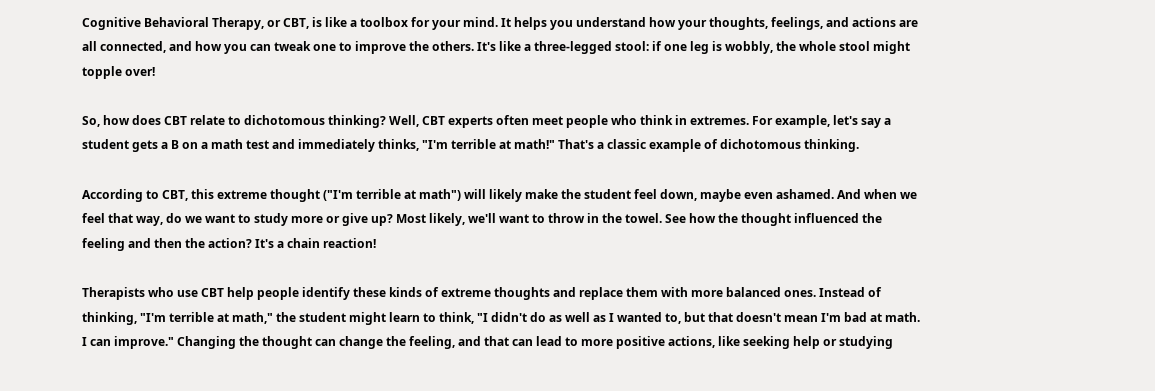Cognitive Behavioral Therapy, or CBT, is like a toolbox for your mind. It helps you understand how your thoughts, feelings, and actions are all connected, and how you can tweak one to improve the others. It's like a three-legged stool: if one leg is wobbly, the whole stool might topple over!

So, how does CBT relate to dichotomous thinking? Well, CBT experts often meet people who think in extremes. For example, let's say a student gets a B on a math test and immediately thinks, "I'm terrible at math!" That's a classic example of dichotomous thinking.

According to CBT, this extreme thought ("I'm terrible at math") will likely make the student feel down, maybe even ashamed. And when we feel that way, do we want to study more or give up? Most likely, we'll want to throw in the towel. See how the thought influenced the feeling and then the action? It's a chain reaction!

Therapists who use CBT help people identify these kinds of extreme thoughts and replace them with more balanced ones. Instead of thinking, "I'm terrible at math," the student might learn to think, "I didn't do as well as I wanted to, but that doesn't mean I'm bad at math. I can improve." Changing the thought can change the feeling, and that can lead to more positive actions, like seeking help or studying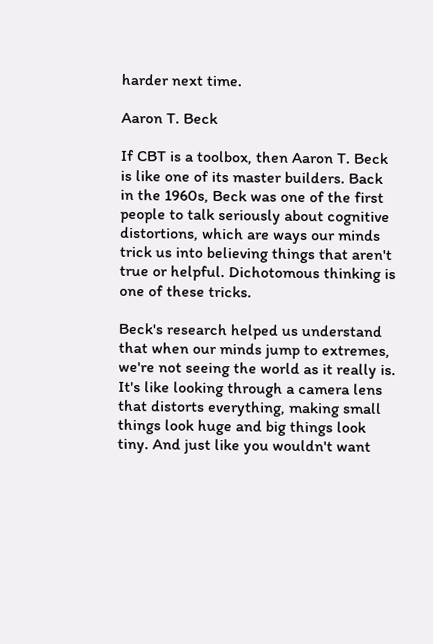harder next time.

Aaron T. Beck

If CBT is a toolbox, then Aaron T. Beck is like one of its master builders. Back in the 1960s, Beck was one of the first people to talk seriously about cognitive distortions, which are ways our minds trick us into believing things that aren't true or helpful. Dichotomous thinking is one of these tricks.

Beck's research helped us understand that when our minds jump to extremes, we're not seeing the world as it really is. It's like looking through a camera lens that distorts everything, making small things look huge and big things look tiny. And just like you wouldn't want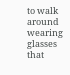to walk around wearing glasses that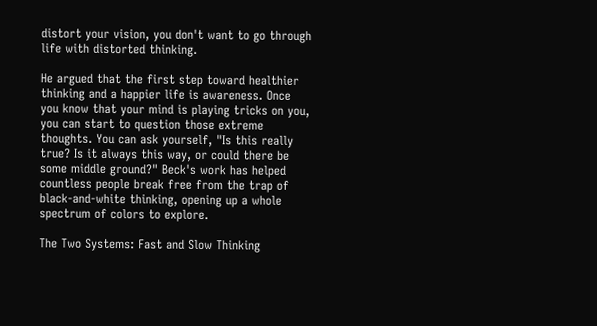distort your vision, you don't want to go through life with distorted thinking.

He argued that the first step toward healthier thinking and a happier life is awareness. Once you know that your mind is playing tricks on you, you can start to question those extreme thoughts. You can ask yourself, "Is this really true? Is it always this way, or could there be some middle ground?" Beck's work has helped countless people break free from the trap of black-and-white thinking, opening up a whole spectrum of colors to explore.

The Two Systems: Fast and Slow Thinking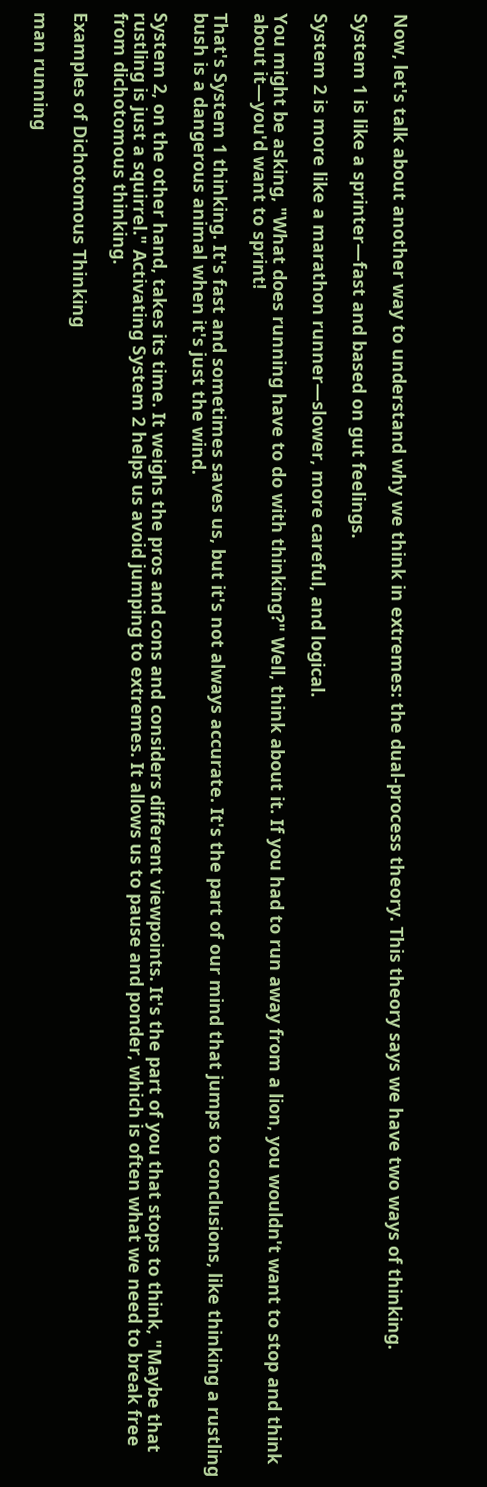Now, let's talk about another way to understand why we think in extremes: the dual-process theory. This theory says we have two ways of thinking.

System 1 is like a sprinter—fast and based on gut feelings.

System 2 is more like a marathon runner—slower, more careful, and logical.

You might be asking, "What does running have to do with thinking?" Well, think about it. If you had to run away from a lion, you wouldn't want to stop and think about it—you'd want to sprint!

That's System 1 thinking. It's fast and sometimes saves us, but it's not always accurate. It's the part of our mind that jumps to conclusions, like thinking a rustling bush is a dangerous animal when it's just the wind.

System 2, on the other hand, takes its time. It weighs the pros and cons and considers different viewpoints. It's the part of you that stops to think, "Maybe that rustling is just a squirrel." Activating System 2 helps us avoid jumping to extremes. It allows us to pause and ponder, which is often what we need to break free from dichotomous thinking.

Examples of Dichotomous Thinking

man running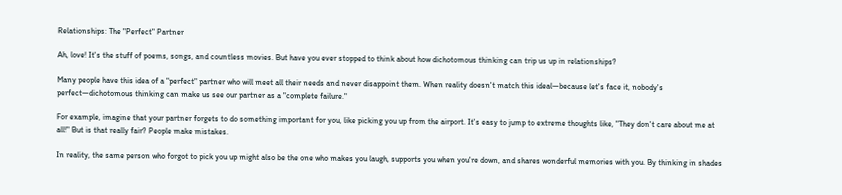Relationships: The "Perfect" Partner

Ah, love! It's the stuff of poems, songs, and countless movies. But have you ever stopped to think about how dichotomous thinking can trip us up in relationships?

Many people have this idea of a "perfect" partner who will meet all their needs and never disappoint them. When reality doesn't match this ideal—because let's face it, nobody's perfect—dichotomous thinking can make us see our partner as a "complete failure."

For example, imagine that your partner forgets to do something important for you, like picking you up from the airport. It's easy to jump to extreme thoughts like, "They don't care about me at all!" But is that really fair? People make mistakes.

In reality, the same person who forgot to pick you up might also be the one who makes you laugh, supports you when you're down, and shares wonderful memories with you. By thinking in shades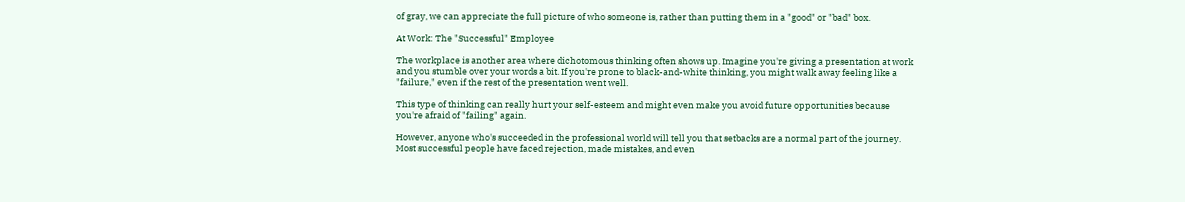of gray, we can appreciate the full picture of who someone is, rather than putting them in a "good" or "bad" box.

At Work: The "Successful" Employee

The workplace is another area where dichotomous thinking often shows up. Imagine you're giving a presentation at work and you stumble over your words a bit. If you're prone to black-and-white thinking, you might walk away feeling like a "failure," even if the rest of the presentation went well.

This type of thinking can really hurt your self-esteem and might even make you avoid future opportunities because you're afraid of "failing" again.

However, anyone who's succeeded in the professional world will tell you that setbacks are a normal part of the journey. Most successful people have faced rejection, made mistakes, and even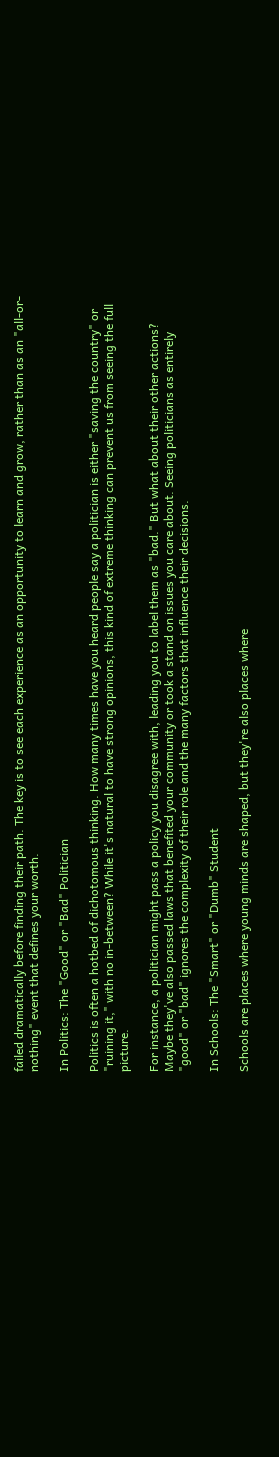failed dramatically before finding their path. The key is to see each experience as an opportunity to learn and grow, rather than as an "all-or-nothing" event that defines your worth.

In Politics: The "Good" or "Bad" Politician

Politics is often a hotbed of dichotomous thinking. How many times have you heard people say a politician is either "saving the country" or "ruining it," with no in-between? While it's natural to have strong opinions, this kind of extreme thinking can prevent us from seeing the full picture.

For instance, a politician might pass a policy you disagree with, leading you to label them as "bad." But what about their other actions? Maybe they've also passed laws that benefited your community or took a stand on issues you care about. Seeing politicians as entirely "good" or "bad" ignores the complexity of their role and the many factors that influence their decisions.

In Schools: The "Smart" or "Dumb" Student

Schools are places where young minds are shaped, but they're also places where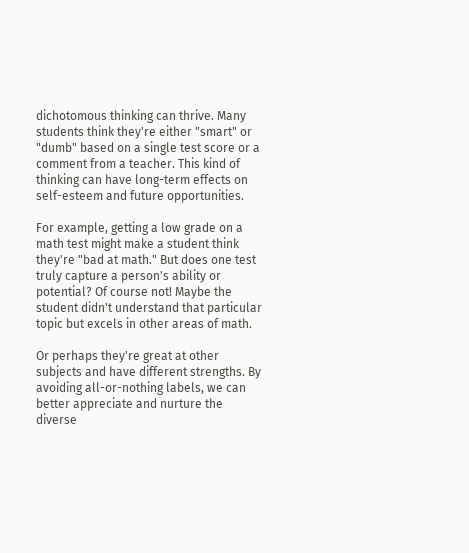dichotomous thinking can thrive. Many students think they're either "smart" or "dumb" based on a single test score or a comment from a teacher. This kind of thinking can have long-term effects on self-esteem and future opportunities.

For example, getting a low grade on a math test might make a student think they're "bad at math." But does one test truly capture a person's ability or potential? Of course not! Maybe the student didn't understand that particular topic but excels in other areas of math.

Or perhaps they're great at other subjects and have different strengths. By avoiding all-or-nothing labels, we can better appreciate and nurture the diverse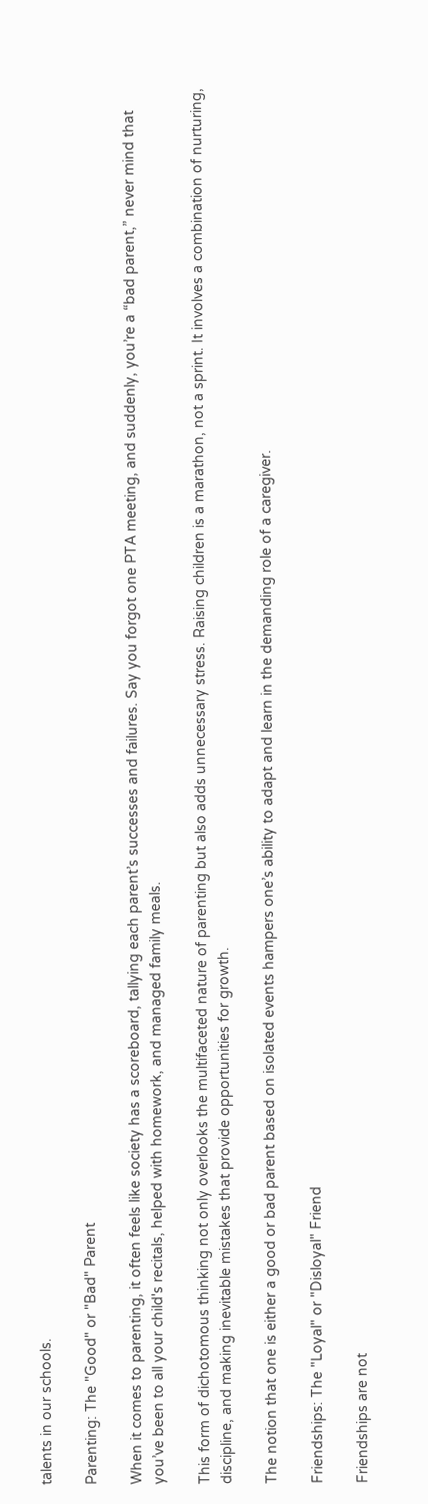talents in our schools.

Parenting: The "Good" or "Bad" Parent

When it comes to parenting, it often feels like society has a scoreboard, tallying each parent’s successes and failures. Say you forgot one PTA meeting, and suddenly, you’re a “bad parent,” never mind that you’ve been to all your child's recitals, helped with homework, and managed family meals.

This form of dichotomous thinking not only overlooks the multifaceted nature of parenting but also adds unnecessary stress. Raising children is a marathon, not a sprint. It involves a combination of nurturing, discipline, and making inevitable mistakes that provide opportunities for growth.

The notion that one is either a good or bad parent based on isolated events hampers one’s ability to adapt and learn in the demanding role of a caregiver.

Friendships: The "Loyal" or "Disloyal" Friend

Friendships are not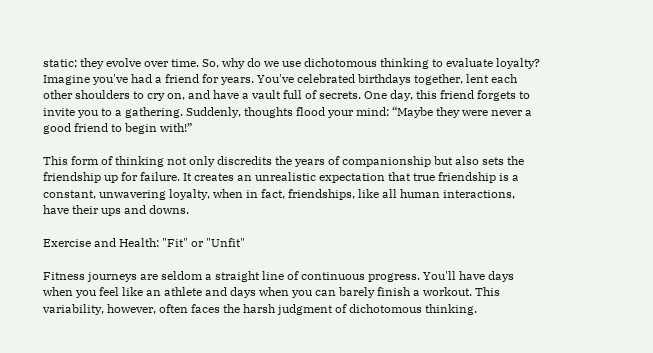static; they evolve over time. So, why do we use dichotomous thinking to evaluate loyalty? Imagine you've had a friend for years. You've celebrated birthdays together, lent each other shoulders to cry on, and have a vault full of secrets. One day, this friend forgets to invite you to a gathering. Suddenly, thoughts flood your mind: “Maybe they were never a good friend to begin with!”

This form of thinking not only discredits the years of companionship but also sets the friendship up for failure. It creates an unrealistic expectation that true friendship is a constant, unwavering loyalty, when in fact, friendships, like all human interactions, have their ups and downs.

Exercise and Health: "Fit" or "Unfit"

Fitness journeys are seldom a straight line of continuous progress. You'll have days when you feel like an athlete and days when you can barely finish a workout. This variability, however, often faces the harsh judgment of dichotomous thinking.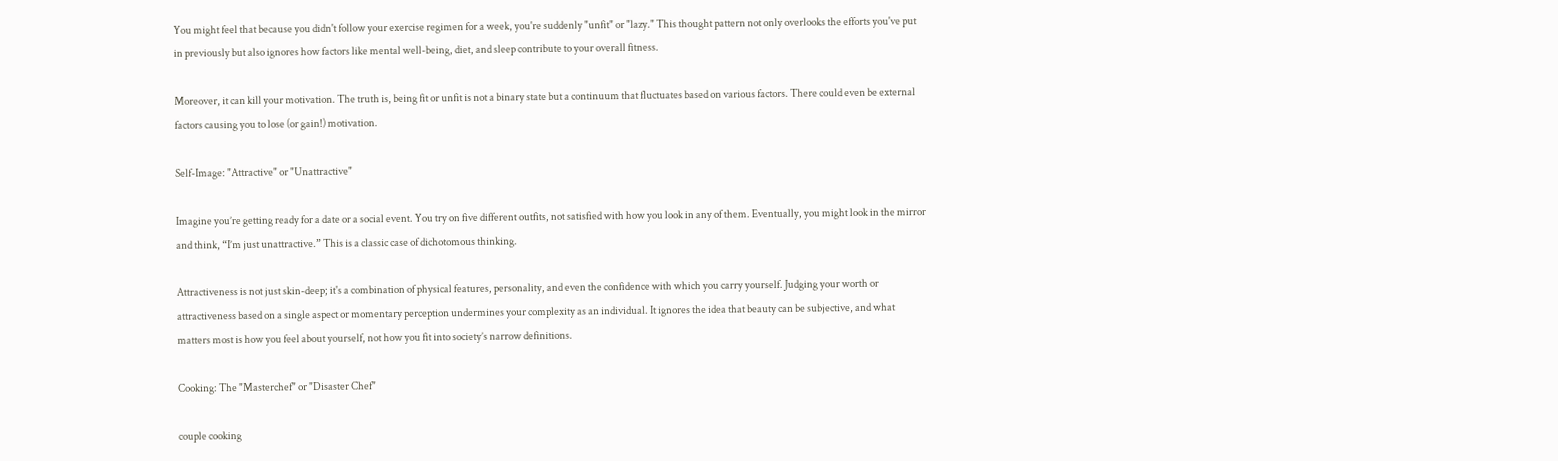You might feel that because you didn't follow your exercise regimen for a week, you're suddenly "unfit" or "lazy." This thought pattern not only overlooks the efforts you've put in previously but also ignores how factors like mental well-being, diet, and sleep contribute to your overall fitness.

Moreover, it can kill your motivation. The truth is, being fit or unfit is not a binary state but a continuum that fluctuates based on various factors. There could even be external factors causing you to lose (or gain!) motivation.

Self-Image: "Attractive" or "Unattractive"

Imagine you’re getting ready for a date or a social event. You try on five different outfits, not satisfied with how you look in any of them. Eventually, you might look in the mirror and think, “I’m just unattractive.” This is a classic case of dichotomous thinking.

Attractiveness is not just skin-deep; it's a combination of physical features, personality, and even the confidence with which you carry yourself. Judging your worth or attractiveness based on a single aspect or momentary perception undermines your complexity as an individual. It ignores the idea that beauty can be subjective, and what matters most is how you feel about yourself, not how you fit into society’s narrow definitions.

Cooking: The "Masterchef" or "Disaster Chef"

couple cooking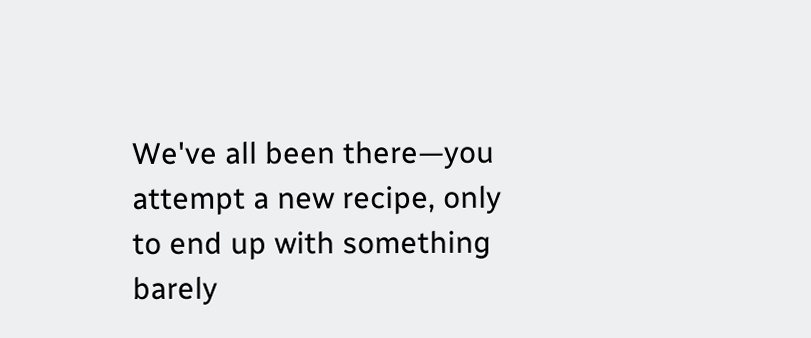We've all been there—you attempt a new recipe, only to end up with something barely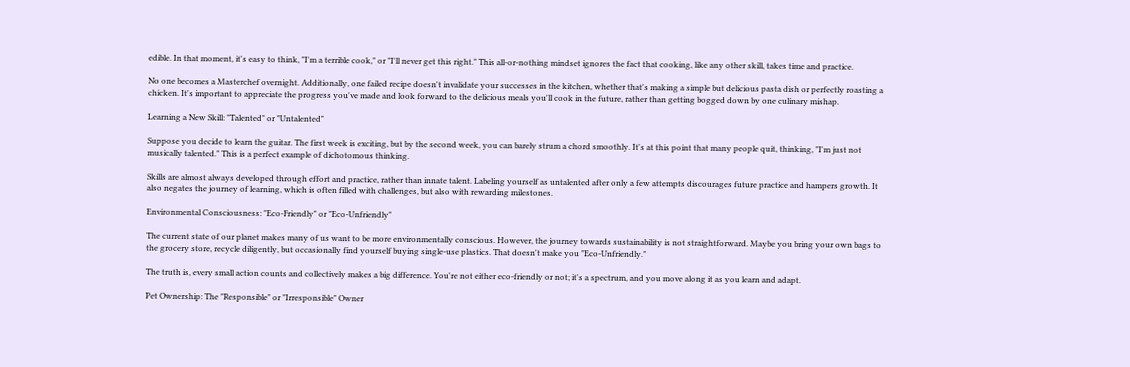edible. In that moment, it's easy to think, "I'm a terrible cook," or "I'll never get this right." This all-or-nothing mindset ignores the fact that cooking, like any other skill, takes time and practice.

No one becomes a Masterchef overnight. Additionally, one failed recipe doesn't invalidate your successes in the kitchen, whether that's making a simple but delicious pasta dish or perfectly roasting a chicken. It's important to appreciate the progress you've made and look forward to the delicious meals you'll cook in the future, rather than getting bogged down by one culinary mishap.

Learning a New Skill: "Talented" or "Untalented"

Suppose you decide to learn the guitar. The first week is exciting, but by the second week, you can barely strum a chord smoothly. It's at this point that many people quit, thinking, "I'm just not musically talented." This is a perfect example of dichotomous thinking.

Skills are almost always developed through effort and practice, rather than innate talent. Labeling yourself as untalented after only a few attempts discourages future practice and hampers growth. It also negates the journey of learning, which is often filled with challenges, but also with rewarding milestones.

Environmental Consciousness: "Eco-Friendly" or "Eco-Unfriendly"

The current state of our planet makes many of us want to be more environmentally conscious. However, the journey towards sustainability is not straightforward. Maybe you bring your own bags to the grocery store, recycle diligently, but occasionally find yourself buying single-use plastics. That doesn't make you "Eco-Unfriendly."

The truth is, every small action counts and collectively makes a big difference. You're not either eco-friendly or not; it's a spectrum, and you move along it as you learn and adapt.

Pet Ownership: The "Responsible" or "Irresponsible" Owner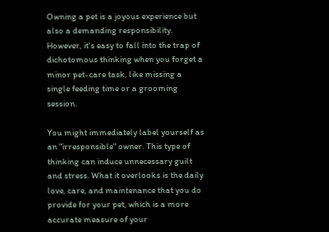Owning a pet is a joyous experience but also a demanding responsibility. However, it's easy to fall into the trap of dichotomous thinking when you forget a minor pet-care task, like missing a single feeding time or a grooming session.

You might immediately label yourself as an "irresponsible" owner. This type of thinking can induce unnecessary guilt and stress. What it overlooks is the daily love, care, and maintenance that you do provide for your pet, which is a more accurate measure of your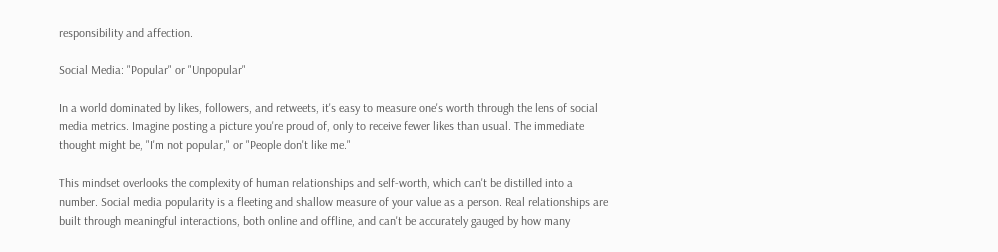responsibility and affection.

Social Media: "Popular" or "Unpopular"

In a world dominated by likes, followers, and retweets, it's easy to measure one's worth through the lens of social media metrics. Imagine posting a picture you're proud of, only to receive fewer likes than usual. The immediate thought might be, "I'm not popular," or "People don't like me."

This mindset overlooks the complexity of human relationships and self-worth, which can't be distilled into a number. Social media popularity is a fleeting and shallow measure of your value as a person. Real relationships are built through meaningful interactions, both online and offline, and can't be accurately gauged by how many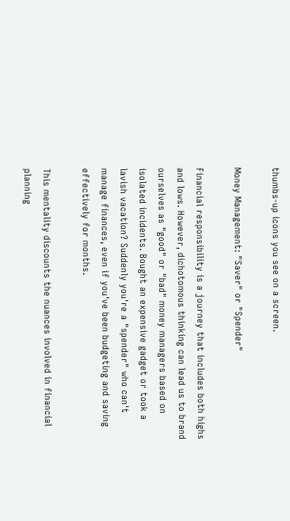thumbs-up icons you see on a screen.

Money Management: "Saver" or "Spender"

Financial responsibility is a journey that includes both highs and lows. However, dichotomous thinking can lead us to brand ourselves as "good" or "bad" money managers based on isolated incidents. Bought an expensive gadget or took a lavish vacation? Suddenly you're a "spender" who can't manage finances, even if you've been budgeting and saving effectively for months.

This mentality discounts the nuances involved in financial planning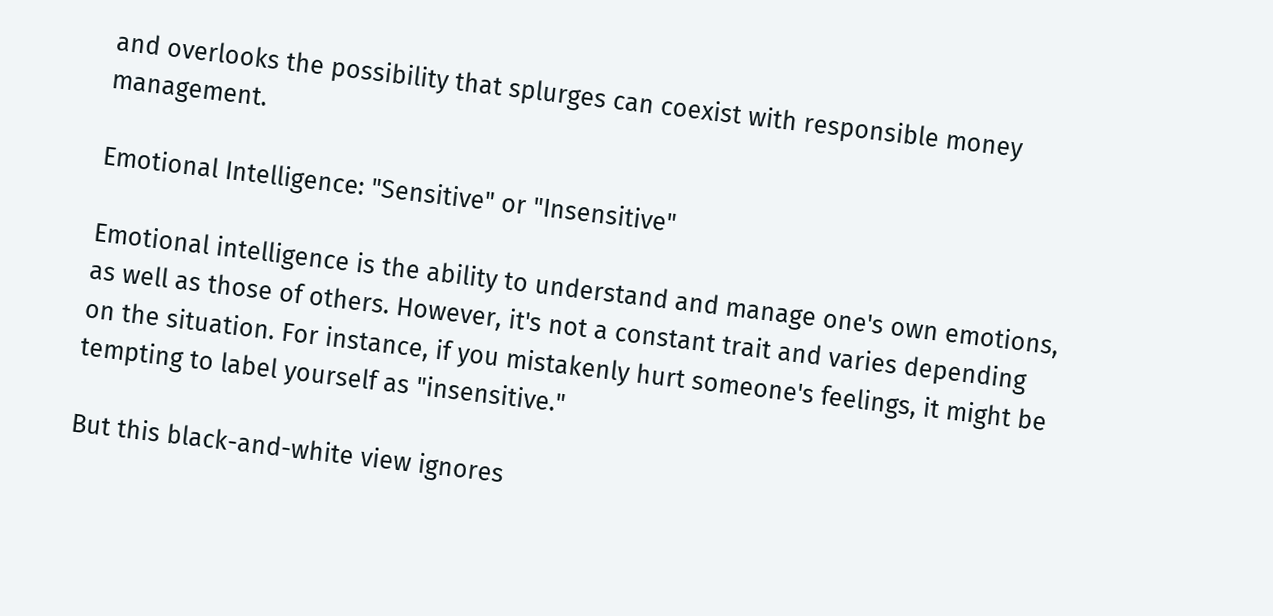and overlooks the possibility that splurges can coexist with responsible money management.

Emotional Intelligence: "Sensitive" or "Insensitive"

Emotional intelligence is the ability to understand and manage one's own emotions, as well as those of others. However, it's not a constant trait and varies depending on the situation. For instance, if you mistakenly hurt someone's feelings, it might be tempting to label yourself as "insensitive."

But this black-and-white view ignores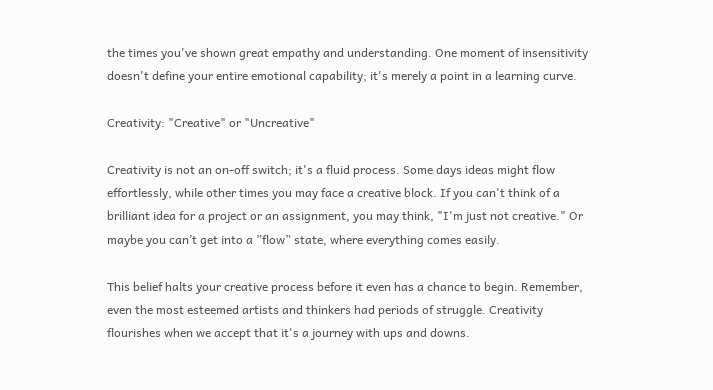the times you've shown great empathy and understanding. One moment of insensitivity doesn't define your entire emotional capability; it's merely a point in a learning curve.

Creativity: "Creative" or "Uncreative"

Creativity is not an on-off switch; it's a fluid process. Some days ideas might flow effortlessly, while other times you may face a creative block. If you can't think of a brilliant idea for a project or an assignment, you may think, "I'm just not creative." Or maybe you can’t get into a ”flow” state, where everything comes easily.

This belief halts your creative process before it even has a chance to begin. Remember, even the most esteemed artists and thinkers had periods of struggle. Creativity flourishes when we accept that it's a journey with ups and downs.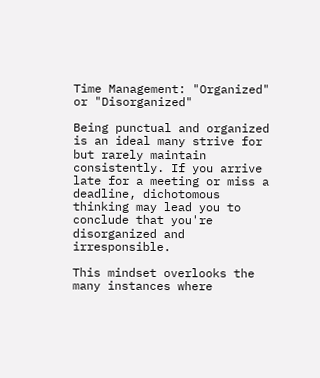Time Management: "Organized" or "Disorganized"

Being punctual and organized is an ideal many strive for but rarely maintain consistently. If you arrive late for a meeting or miss a deadline, dichotomous thinking may lead you to conclude that you're disorganized and irresponsible.

This mindset overlooks the many instances where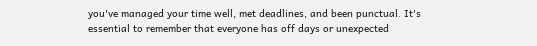you've managed your time well, met deadlines, and been punctual. It's essential to remember that everyone has off days or unexpected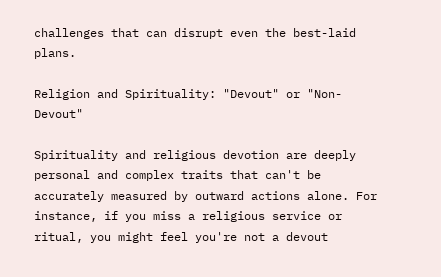challenges that can disrupt even the best-laid plans.

Religion and Spirituality: "Devout" or "Non-Devout"

Spirituality and religious devotion are deeply personal and complex traits that can't be accurately measured by outward actions alone. For instance, if you miss a religious service or ritual, you might feel you're not a devout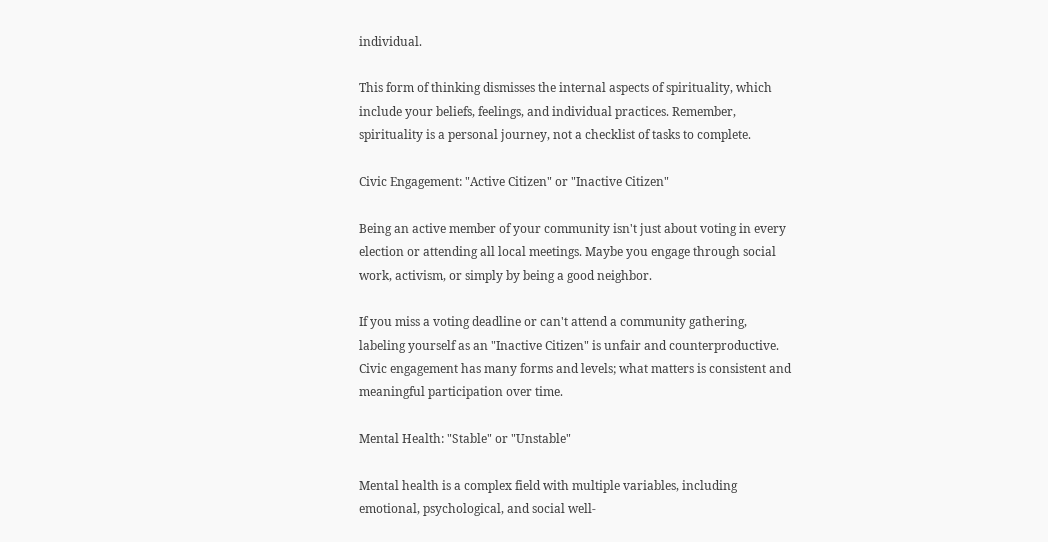individual.

This form of thinking dismisses the internal aspects of spirituality, which include your beliefs, feelings, and individual practices. Remember, spirituality is a personal journey, not a checklist of tasks to complete.

Civic Engagement: "Active Citizen" or "Inactive Citizen"

Being an active member of your community isn't just about voting in every election or attending all local meetings. Maybe you engage through social work, activism, or simply by being a good neighbor.

If you miss a voting deadline or can't attend a community gathering, labeling yourself as an "Inactive Citizen" is unfair and counterproductive. Civic engagement has many forms and levels; what matters is consistent and meaningful participation over time.

Mental Health: "Stable" or "Unstable"

Mental health is a complex field with multiple variables, including emotional, psychological, and social well-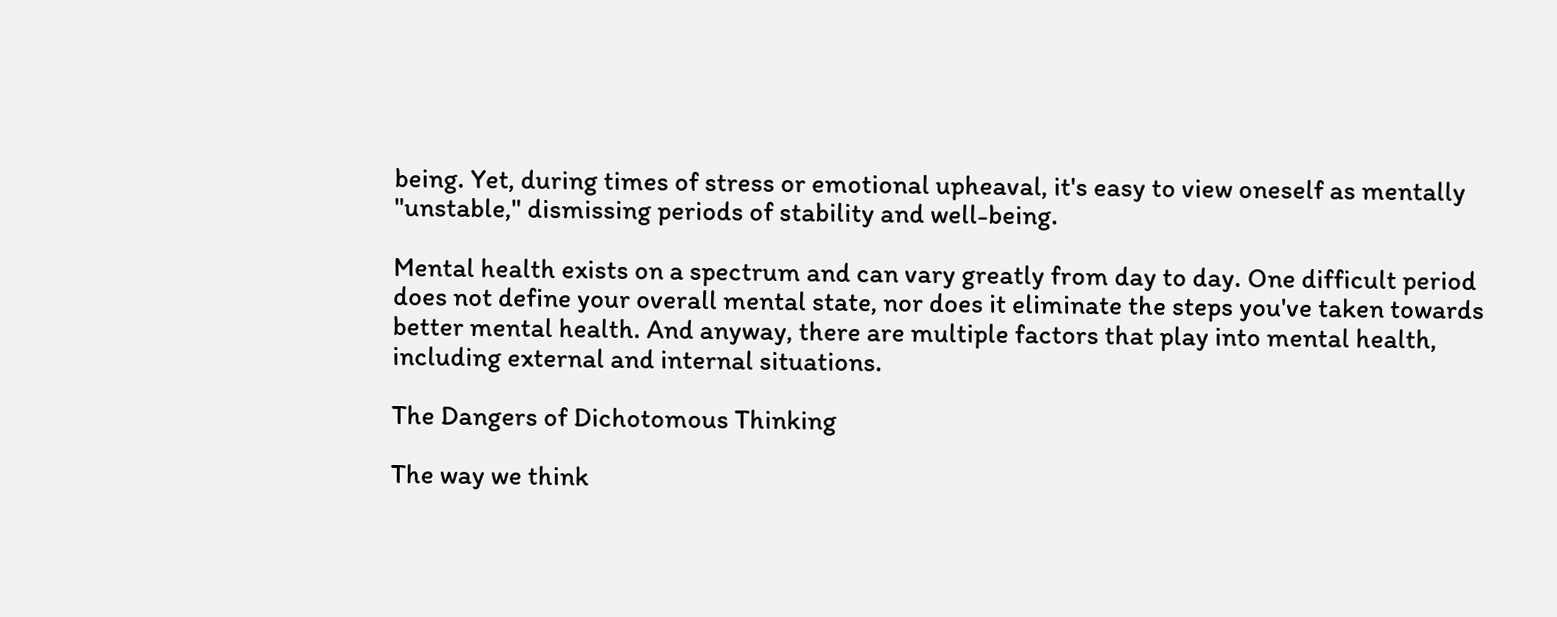being. Yet, during times of stress or emotional upheaval, it's easy to view oneself as mentally "unstable," dismissing periods of stability and well-being.

Mental health exists on a spectrum and can vary greatly from day to day. One difficult period does not define your overall mental state, nor does it eliminate the steps you've taken towards better mental health. And anyway, there are multiple factors that play into mental health, including external and internal situations.

The Dangers of Dichotomous Thinking

The way we think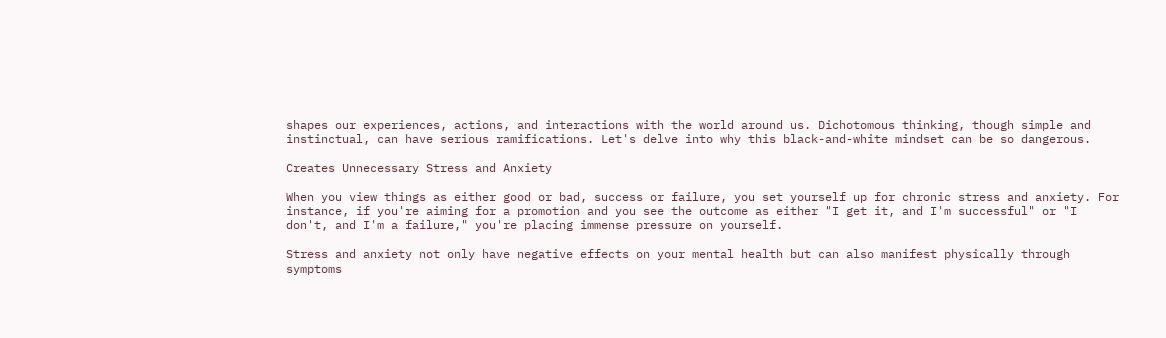shapes our experiences, actions, and interactions with the world around us. Dichotomous thinking, though simple and instinctual, can have serious ramifications. Let's delve into why this black-and-white mindset can be so dangerous.

Creates Unnecessary Stress and Anxiety

When you view things as either good or bad, success or failure, you set yourself up for chronic stress and anxiety. For instance, if you're aiming for a promotion and you see the outcome as either "I get it, and I'm successful" or "I don't, and I'm a failure," you're placing immense pressure on yourself.

Stress and anxiety not only have negative effects on your mental health but can also manifest physically through symptoms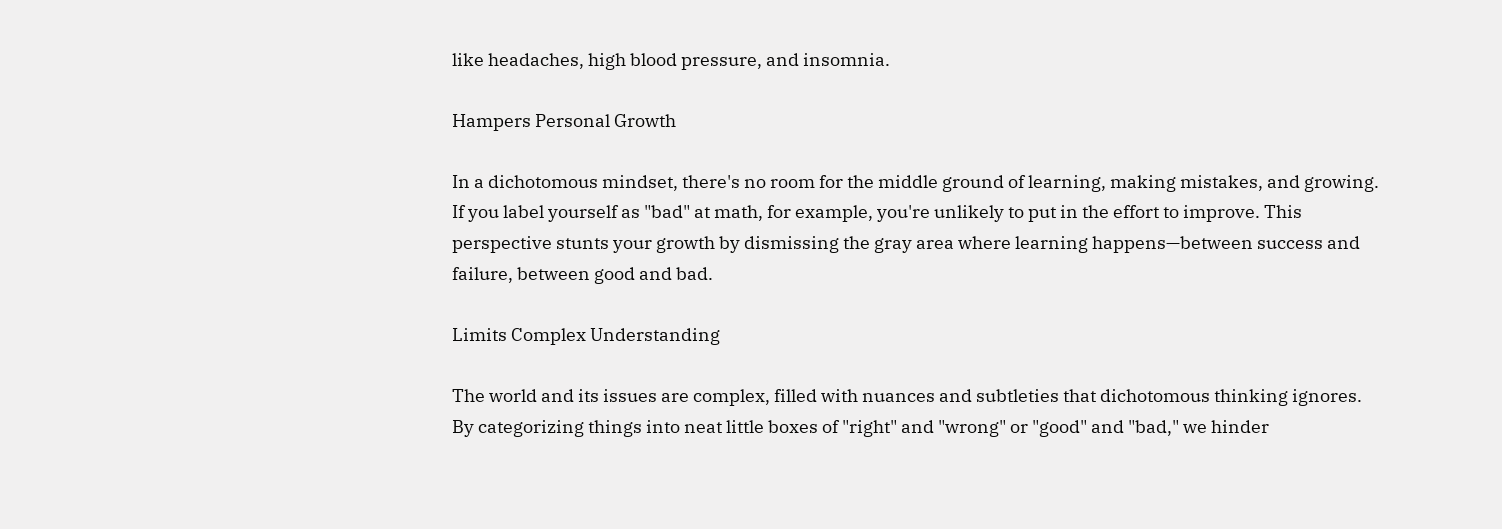like headaches, high blood pressure, and insomnia.

Hampers Personal Growth

In a dichotomous mindset, there's no room for the middle ground of learning, making mistakes, and growing. If you label yourself as "bad" at math, for example, you're unlikely to put in the effort to improve. This perspective stunts your growth by dismissing the gray area where learning happens—between success and failure, between good and bad.

Limits Complex Understanding

The world and its issues are complex, filled with nuances and subtleties that dichotomous thinking ignores. By categorizing things into neat little boxes of "right" and "wrong" or "good" and "bad," we hinder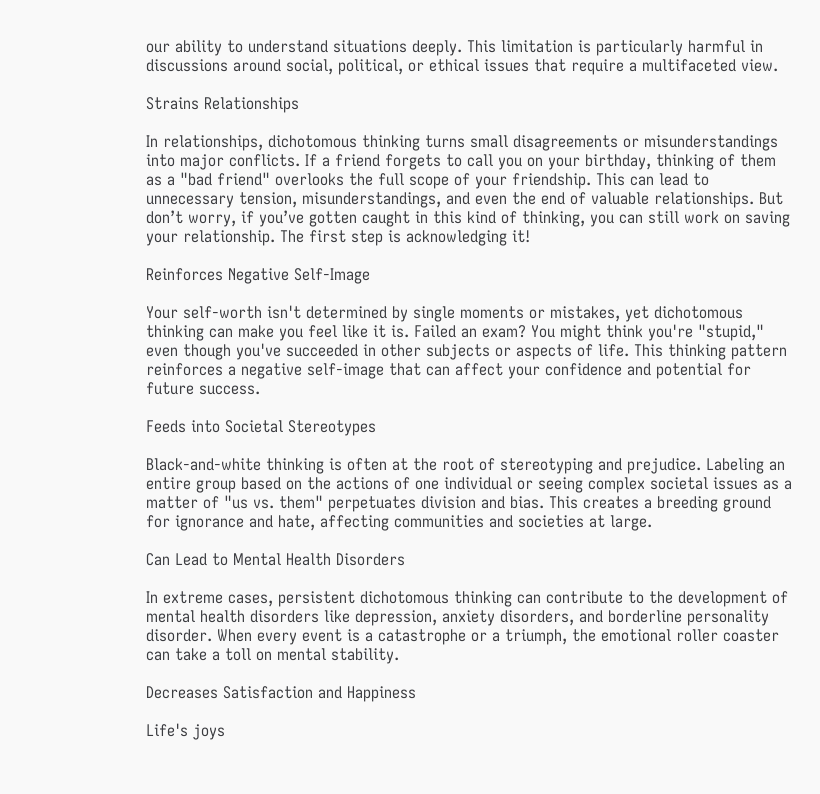our ability to understand situations deeply. This limitation is particularly harmful in discussions around social, political, or ethical issues that require a multifaceted view.

Strains Relationships

In relationships, dichotomous thinking turns small disagreements or misunderstandings into major conflicts. If a friend forgets to call you on your birthday, thinking of them as a "bad friend" overlooks the full scope of your friendship. This can lead to unnecessary tension, misunderstandings, and even the end of valuable relationships. But don’t worry, if you’ve gotten caught in this kind of thinking, you can still work on saving your relationship. The first step is acknowledging it!

Reinforces Negative Self-Image

Your self-worth isn't determined by single moments or mistakes, yet dichotomous thinking can make you feel like it is. Failed an exam? You might think you're "stupid," even though you've succeeded in other subjects or aspects of life. This thinking pattern reinforces a negative self-image that can affect your confidence and potential for future success.

Feeds into Societal Stereotypes

Black-and-white thinking is often at the root of stereotyping and prejudice. Labeling an entire group based on the actions of one individual or seeing complex societal issues as a matter of "us vs. them" perpetuates division and bias. This creates a breeding ground for ignorance and hate, affecting communities and societies at large.

Can Lead to Mental Health Disorders

In extreme cases, persistent dichotomous thinking can contribute to the development of mental health disorders like depression, anxiety disorders, and borderline personality disorder. When every event is a catastrophe or a triumph, the emotional roller coaster can take a toll on mental stability.

Decreases Satisfaction and Happiness

Life's joys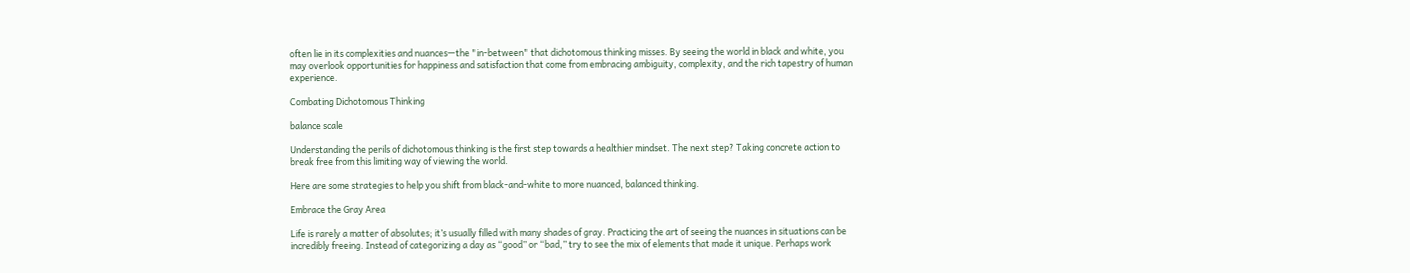often lie in its complexities and nuances—the "in-between" that dichotomous thinking misses. By seeing the world in black and white, you may overlook opportunities for happiness and satisfaction that come from embracing ambiguity, complexity, and the rich tapestry of human experience.

Combating Dichotomous Thinking

balance scale

Understanding the perils of dichotomous thinking is the first step towards a healthier mindset. The next step? Taking concrete action to break free from this limiting way of viewing the world.

Here are some strategies to help you shift from black-and-white to more nuanced, balanced thinking.

Embrace the Gray Area

Life is rarely a matter of absolutes; it’s usually filled with many shades of gray. Practicing the art of seeing the nuances in situations can be incredibly freeing. Instead of categorizing a day as “good” or “bad,” try to see the mix of elements that made it unique. Perhaps work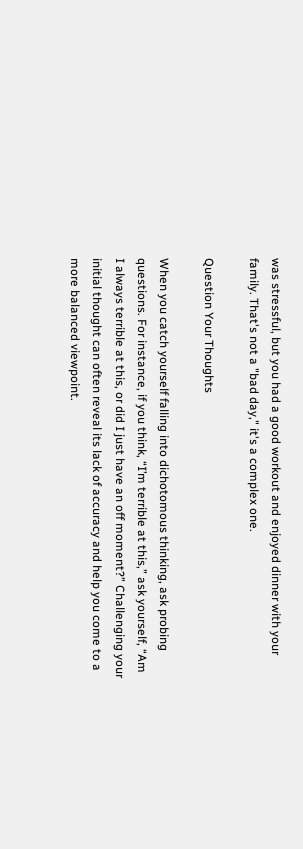was stressful, but you had a good workout and enjoyed dinner with your family. That's not a "bad day," it's a complex one.

Question Your Thoughts

When you catch yourself falling into dichotomous thinking, ask probing questions. For instance, if you think, “I’m terrible at this,” ask yourself, “Am I always terrible at this, or did I just have an off moment?” Challenging your initial thought can often reveal its lack of accuracy and help you come to a more balanced viewpoint.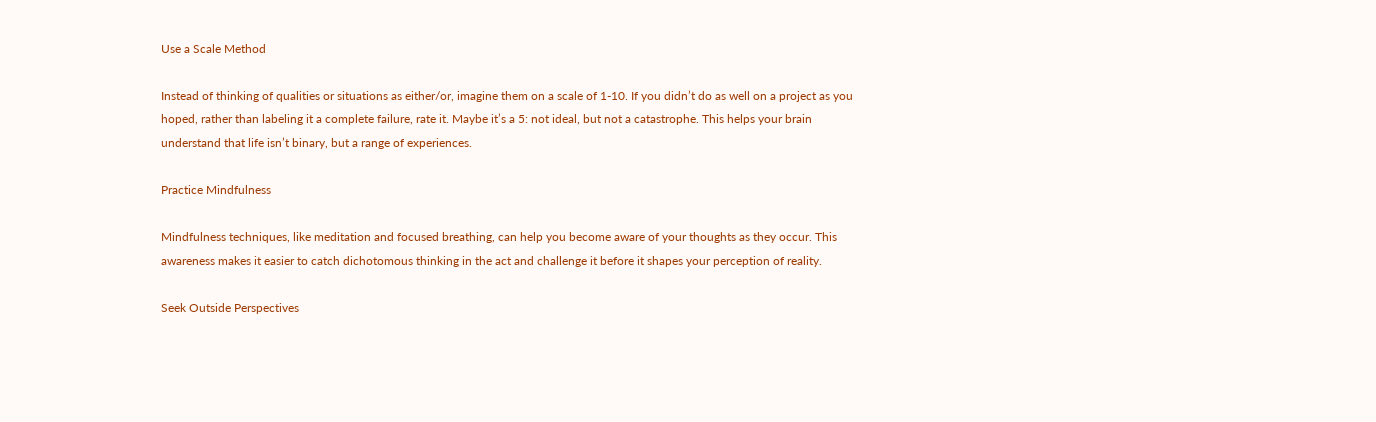Use a Scale Method

Instead of thinking of qualities or situations as either/or, imagine them on a scale of 1-10. If you didn’t do as well on a project as you hoped, rather than labeling it a complete failure, rate it. Maybe it’s a 5: not ideal, but not a catastrophe. This helps your brain understand that life isn’t binary, but a range of experiences.

Practice Mindfulness

Mindfulness techniques, like meditation and focused breathing, can help you become aware of your thoughts as they occur. This awareness makes it easier to catch dichotomous thinking in the act and challenge it before it shapes your perception of reality.

Seek Outside Perspectives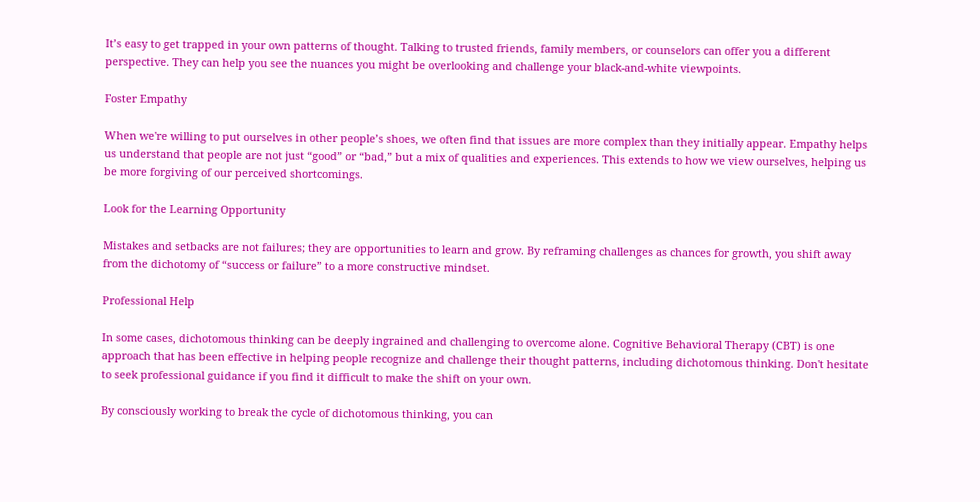It’s easy to get trapped in your own patterns of thought. Talking to trusted friends, family members, or counselors can offer you a different perspective. They can help you see the nuances you might be overlooking and challenge your black-and-white viewpoints.

Foster Empathy

When we're willing to put ourselves in other people’s shoes, we often find that issues are more complex than they initially appear. Empathy helps us understand that people are not just “good” or “bad,” but a mix of qualities and experiences. This extends to how we view ourselves, helping us be more forgiving of our perceived shortcomings.

Look for the Learning Opportunity

Mistakes and setbacks are not failures; they are opportunities to learn and grow. By reframing challenges as chances for growth, you shift away from the dichotomy of “success or failure” to a more constructive mindset.

Professional Help

In some cases, dichotomous thinking can be deeply ingrained and challenging to overcome alone. Cognitive Behavioral Therapy (CBT) is one approach that has been effective in helping people recognize and challenge their thought patterns, including dichotomous thinking. Don't hesitate to seek professional guidance if you find it difficult to make the shift on your own.

By consciously working to break the cycle of dichotomous thinking, you can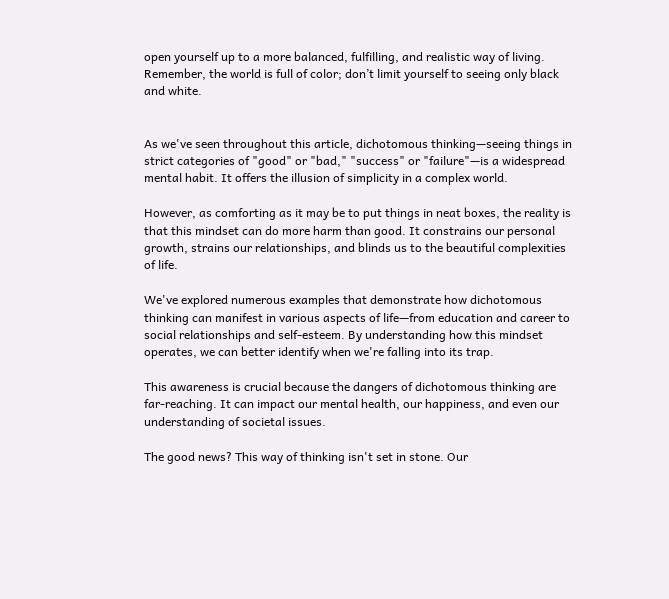open yourself up to a more balanced, fulfilling, and realistic way of living. Remember, the world is full of color; don’t limit yourself to seeing only black and white.


As we've seen throughout this article, dichotomous thinking—seeing things in strict categories of "good" or "bad," "success" or "failure"—is a widespread mental habit. It offers the illusion of simplicity in a complex world.

However, as comforting as it may be to put things in neat boxes, the reality is that this mindset can do more harm than good. It constrains our personal growth, strains our relationships, and blinds us to the beautiful complexities of life.

We've explored numerous examples that demonstrate how dichotomous thinking can manifest in various aspects of life—from education and career to social relationships and self-esteem. By understanding how this mindset operates, we can better identify when we're falling into its trap.

This awareness is crucial because the dangers of dichotomous thinking are far-reaching. It can impact our mental health, our happiness, and even our understanding of societal issues.

The good news? This way of thinking isn't set in stone. Our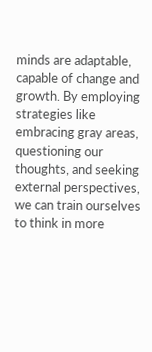minds are adaptable, capable of change and growth. By employing strategies like embracing gray areas, questioning our thoughts, and seeking external perspectives, we can train ourselves to think in more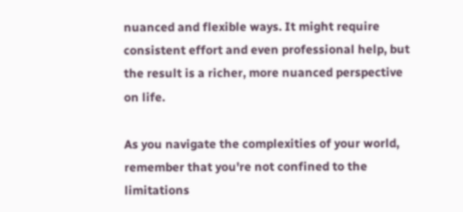nuanced and flexible ways. It might require consistent effort and even professional help, but the result is a richer, more nuanced perspective on life.

As you navigate the complexities of your world, remember that you're not confined to the limitations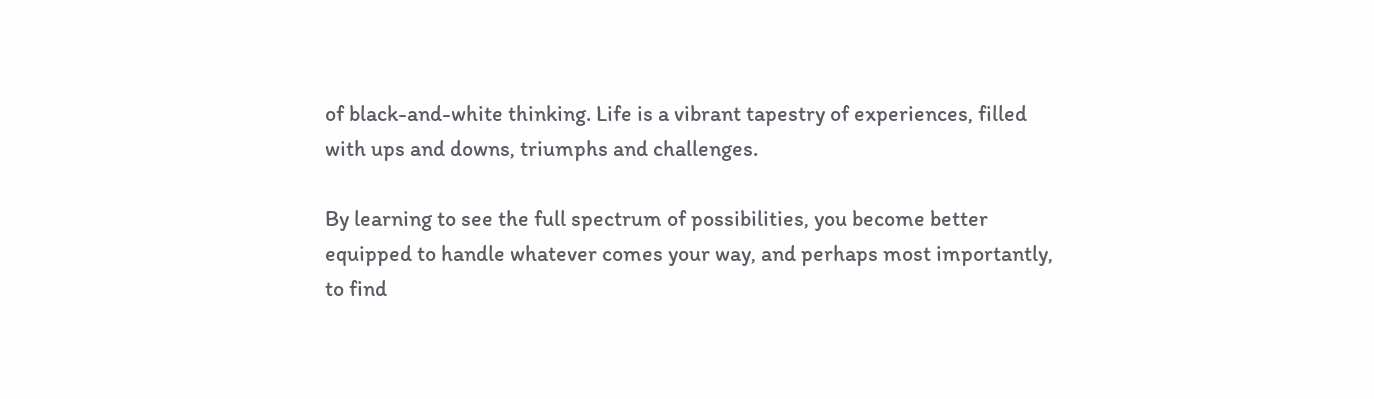of black-and-white thinking. Life is a vibrant tapestry of experiences, filled with ups and downs, triumphs and challenges.

By learning to see the full spectrum of possibilities, you become better equipped to handle whatever comes your way, and perhaps most importantly, to find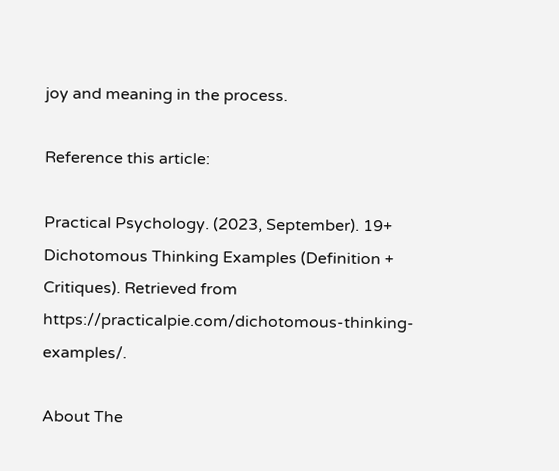joy and meaning in the process.

Reference this article:

Practical Psychology. (2023, September). 19+ Dichotomous Thinking Examples (Definition + Critiques). Retrieved from https://practicalpie.com/dichotomous-thinking-examples/.

About The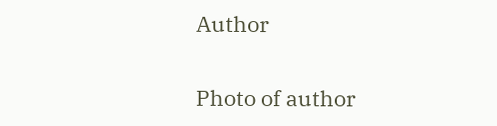Author

Photo of author